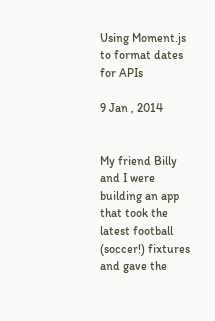Using Moment.js to format dates for APIs

9 Jan , 2014


My friend Billy and I were building an app that took the latest football (soccer!) fixtures and gave the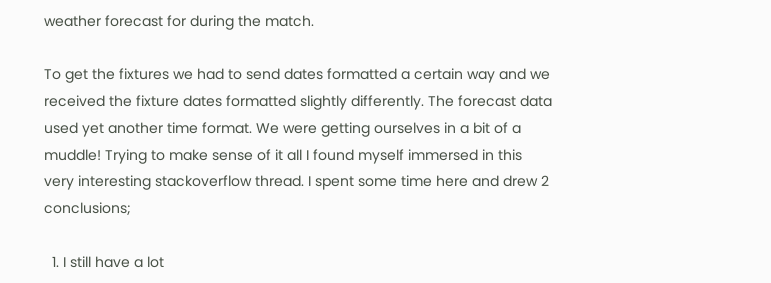weather forecast for during the match.

To get the fixtures we had to send dates formatted a certain way and we received the fixture dates formatted slightly differently. The forecast data used yet another time format. We were getting ourselves in a bit of a muddle! Trying to make sense of it all I found myself immersed in this very interesting stackoverflow thread. I spent some time here and drew 2 conclusions;

  1. I still have a lot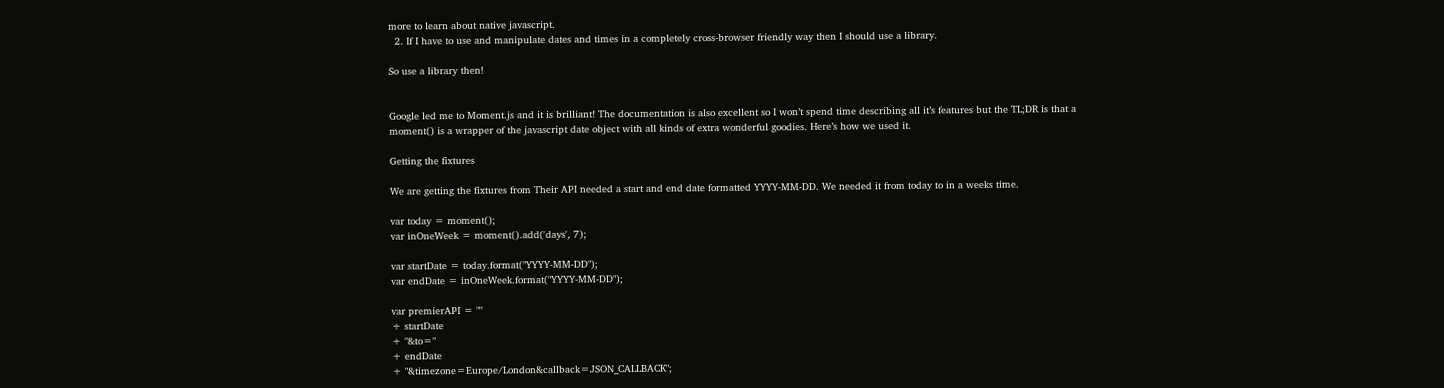more to learn about native javascript.
  2. If I have to use and manipulate dates and times in a completely cross-browser friendly way then I should use a library.

So use a library then!


Google led me to Moment.js and it is brilliant! The documentation is also excellent so I won’t spend time describing all it’s features but the TL;DR is that a moment() is a wrapper of the javascript date object with all kinds of extra wonderful goodies. Here’s how we used it.

Getting the fixtures

We are getting the fixtures from Their API needed a start and end date formatted YYYY-MM-DD. We needed it from today to in a weeks time.

var today = moment();
var inOneWeek = moment().add('days', 7);

var startDate = today.format("YYYY-MM-DD");
var endDate = inOneWeek.format("YYYY-MM-DD");

var premierAPI = ""
+ startDate
+ "&to="
+ endDate
+ "&timezone=Europe/London&callback=JSON_CALLBACK";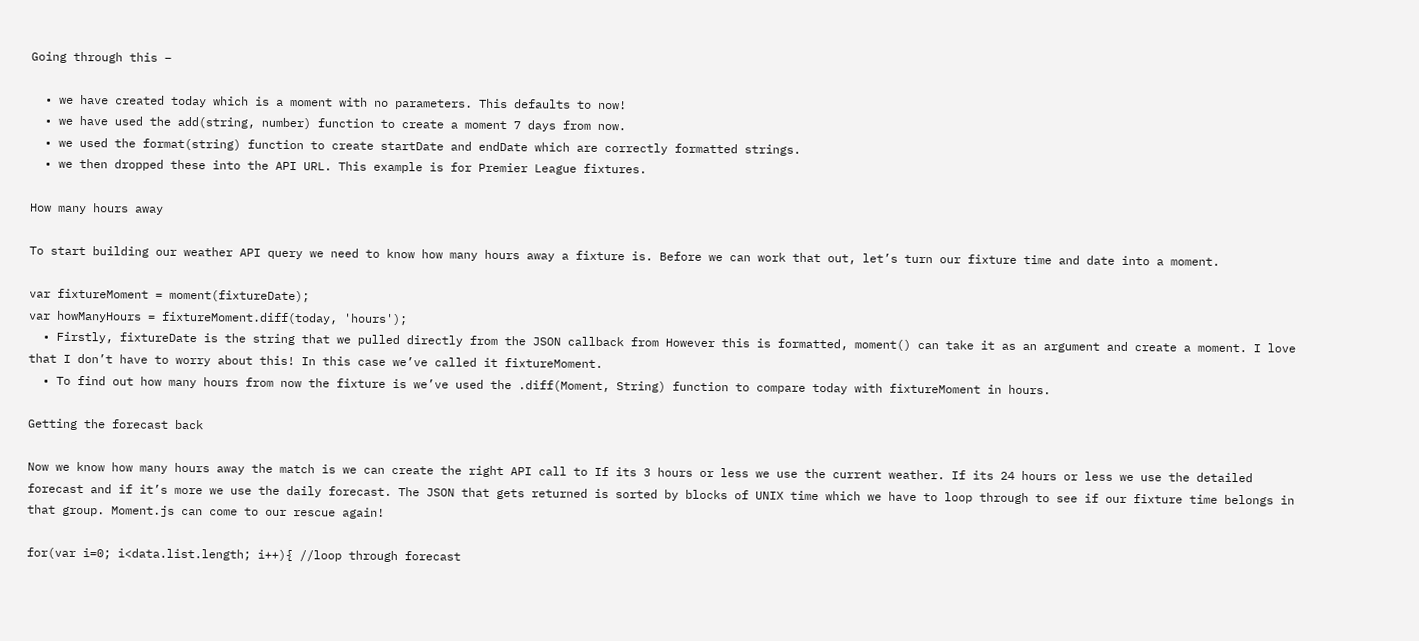Going through this –

  • we have created today which is a moment with no parameters. This defaults to now!
  • we have used the add(string, number) function to create a moment 7 days from now.
  • we used the format(string) function to create startDate and endDate which are correctly formatted strings.
  • we then dropped these into the API URL. This example is for Premier League fixtures.

How many hours away

To start building our weather API query we need to know how many hours away a fixture is. Before we can work that out, let’s turn our fixture time and date into a moment.

var fixtureMoment = moment(fixtureDate);
var howManyHours = fixtureMoment.diff(today, 'hours');
  • Firstly, fixtureDate is the string that we pulled directly from the JSON callback from However this is formatted, moment() can take it as an argument and create a moment. I love that I don’t have to worry about this! In this case we’ve called it fixtureMoment.
  • To find out how many hours from now the fixture is we’ve used the .diff(Moment, String) function to compare today with fixtureMoment in hours.

Getting the forecast back

Now we know how many hours away the match is we can create the right API call to If its 3 hours or less we use the current weather. If its 24 hours or less we use the detailed forecast and if it’s more we use the daily forecast. The JSON that gets returned is sorted by blocks of UNIX time which we have to loop through to see if our fixture time belongs in that group. Moment.js can come to our rescue again!

for(var i=0; i<data.list.length; i++){ //loop through forecast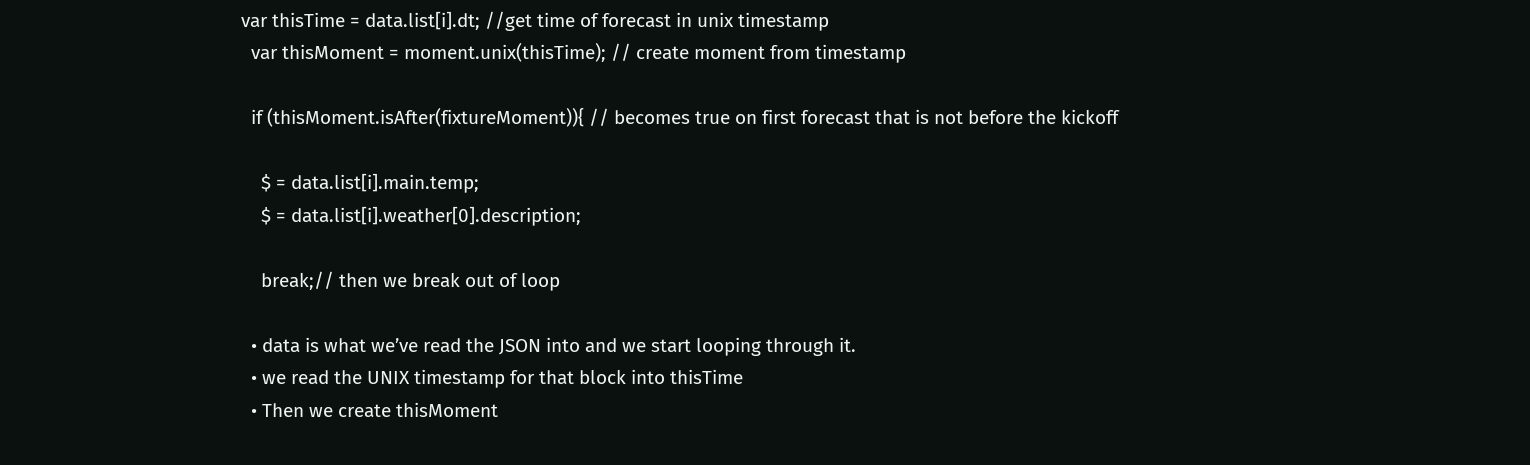var thisTime = data.list[i].dt; //get time of forecast in unix timestamp
  var thisMoment = moment.unix(thisTime); // create moment from timestamp

  if (thisMoment.isAfter(fixtureMoment)){ // becomes true on first forecast that is not before the kickoff

    $ = data.list[i].main.temp;
    $ = data.list[i].weather[0].description;

    break;// then we break out of loop

  • data is what we’ve read the JSON into and we start looping through it.
  • we read the UNIX timestamp for that block into thisTime
  • Then we create thisMoment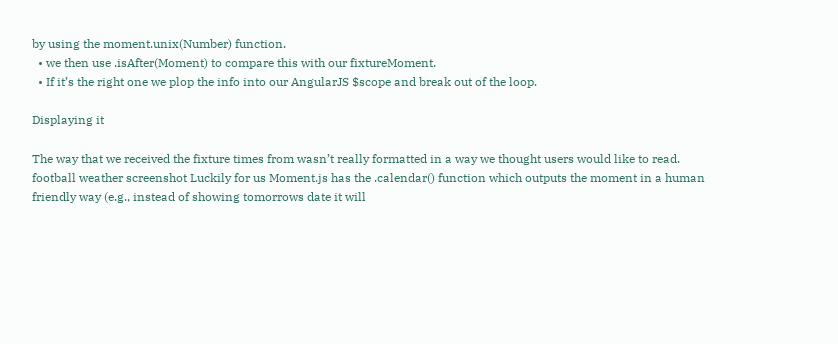by using the moment.unix(Number) function.
  • we then use .isAfter(Moment) to compare this with our fixtureMoment.
  • If it’s the right one we plop the info into our AngularJS $scope and break out of the loop.

Displaying it

The way that we received the fixture times from wasn’t really formatted in a way we thought users would like to read. football weather screenshot Luckily for us Moment.js has the .calendar() function which outputs the moment in a human friendly way (e.g., instead of showing tomorrows date it will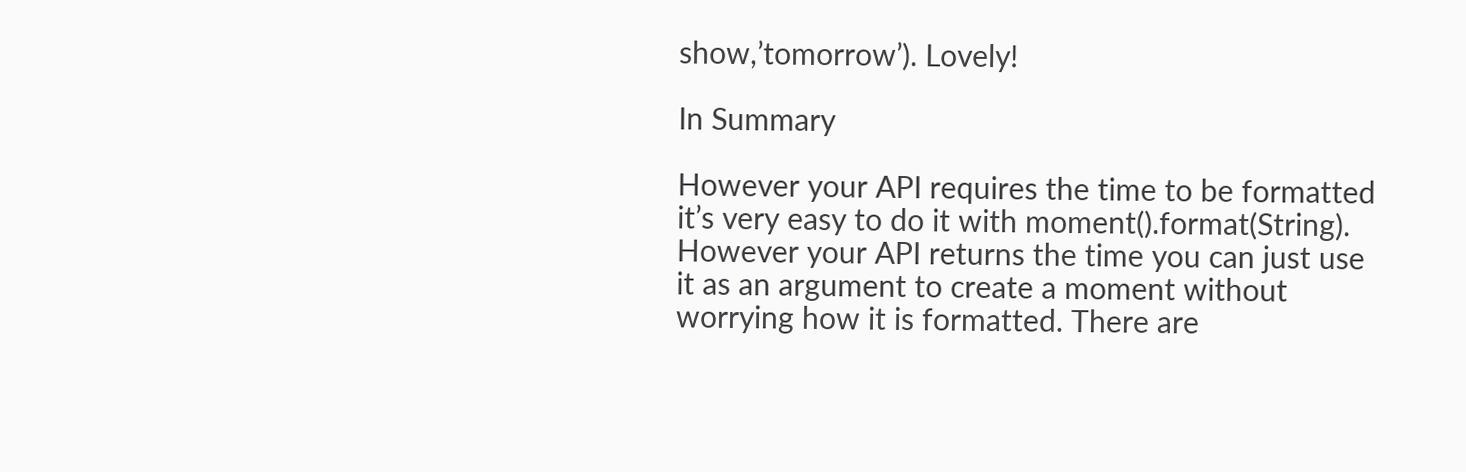show,’tomorrow’). Lovely!

In Summary

However your API requires the time to be formatted it’s very easy to do it with moment().format(String). However your API returns the time you can just use it as an argument to create a moment without worrying how it is formatted. There are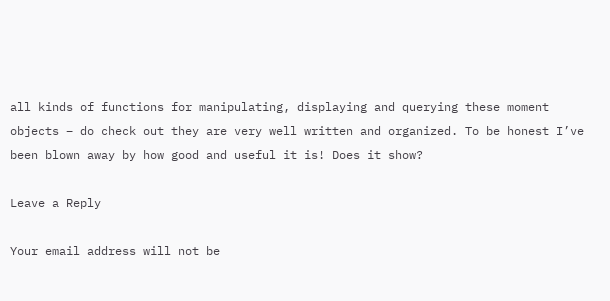all kinds of functions for manipulating, displaying and querying these moment objects – do check out they are very well written and organized. To be honest I’ve been blown away by how good and useful it is! Does it show?

Leave a Reply

Your email address will not be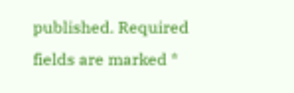published. Required fields are marked *